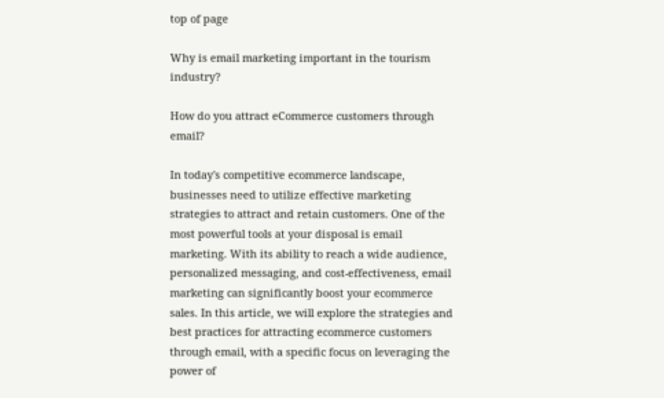top of page

Why is email marketing important in the tourism industry?

How do you attract eCommerce customers through email?

In today's competitive ecommerce landscape, businesses need to utilize effective marketing strategies to attract and retain customers. One of the most powerful tools at your disposal is email marketing. With its ability to reach a wide audience, personalized messaging, and cost-effectiveness, email marketing can significantly boost your ecommerce sales. In this article, we will explore the strategies and best practices for attracting ecommerce customers through email, with a specific focus on leveraging the power of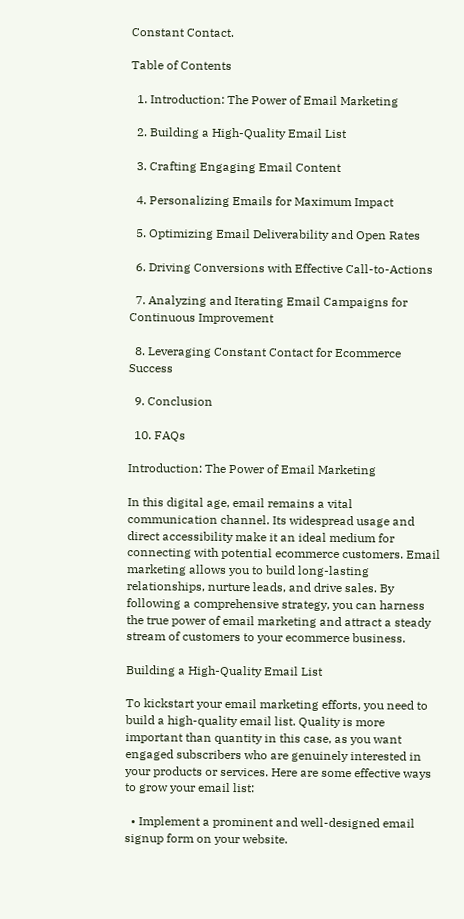Constant Contact.

Table of Contents

  1. Introduction: The Power of Email Marketing

  2. Building a High-Quality Email List

  3. Crafting Engaging Email Content

  4. Personalizing Emails for Maximum Impact

  5. Optimizing Email Deliverability and Open Rates

  6. Driving Conversions with Effective Call-to-Actions

  7. Analyzing and Iterating Email Campaigns for Continuous Improvement

  8. Leveraging Constant Contact for Ecommerce Success

  9. Conclusion

  10. FAQs

Introduction: The Power of Email Marketing

In this digital age, email remains a vital communication channel. Its widespread usage and direct accessibility make it an ideal medium for connecting with potential ecommerce customers. Email marketing allows you to build long-lasting relationships, nurture leads, and drive sales. By following a comprehensive strategy, you can harness the true power of email marketing and attract a steady stream of customers to your ecommerce business.

Building a High-Quality Email List

To kickstart your email marketing efforts, you need to build a high-quality email list. Quality is more important than quantity in this case, as you want engaged subscribers who are genuinely interested in your products or services. Here are some effective ways to grow your email list:

  • Implement a prominent and well-designed email signup form on your website.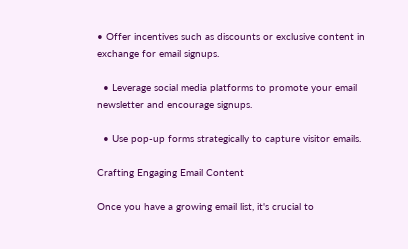• Offer incentives such as discounts or exclusive content in exchange for email signups.

  • Leverage social media platforms to promote your email newsletter and encourage signups.

  • Use pop-up forms strategically to capture visitor emails.

Crafting Engaging Email Content

Once you have a growing email list, it's crucial to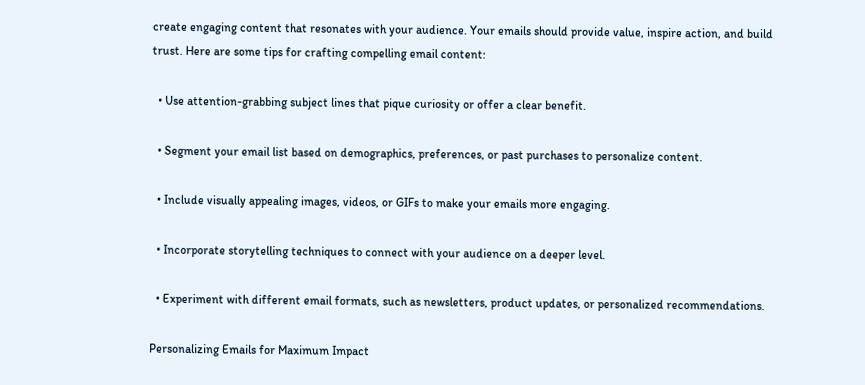create engaging content that resonates with your audience. Your emails should provide value, inspire action, and build trust. Here are some tips for crafting compelling email content:

  • Use attention-grabbing subject lines that pique curiosity or offer a clear benefit.

  • Segment your email list based on demographics, preferences, or past purchases to personalize content.

  • Include visually appealing images, videos, or GIFs to make your emails more engaging.

  • Incorporate storytelling techniques to connect with your audience on a deeper level.

  • Experiment with different email formats, such as newsletters, product updates, or personalized recommendations.

Personalizing Emails for Maximum Impact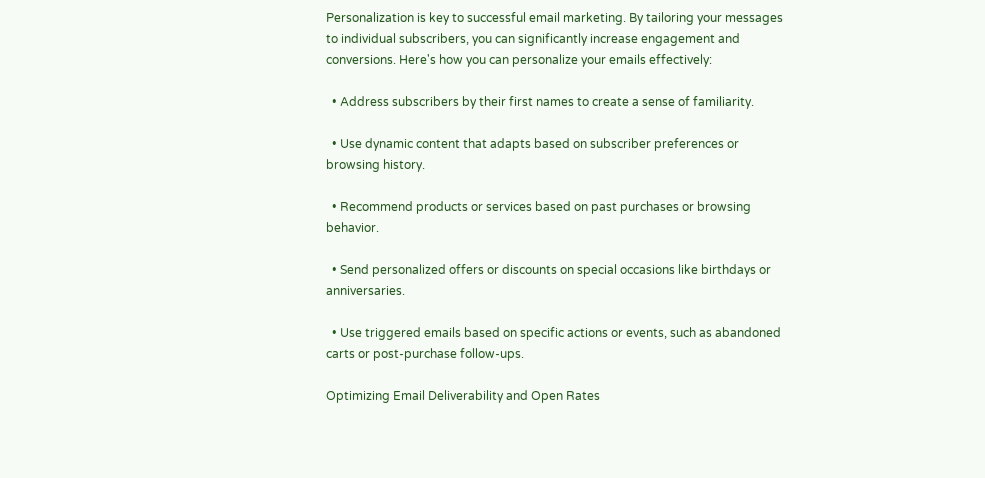Personalization is key to successful email marketing. By tailoring your messages to individual subscribers, you can significantly increase engagement and conversions. Here's how you can personalize your emails effectively:

  • Address subscribers by their first names to create a sense of familiarity.

  • Use dynamic content that adapts based on subscriber preferences or browsing history.

  • Recommend products or services based on past purchases or browsing behavior.

  • Send personalized offers or discounts on special occasions like birthdays or anniversaries.

  • Use triggered emails based on specific actions or events, such as abandoned carts or post-purchase follow-ups.

Optimizing Email Deliverability and Open Rates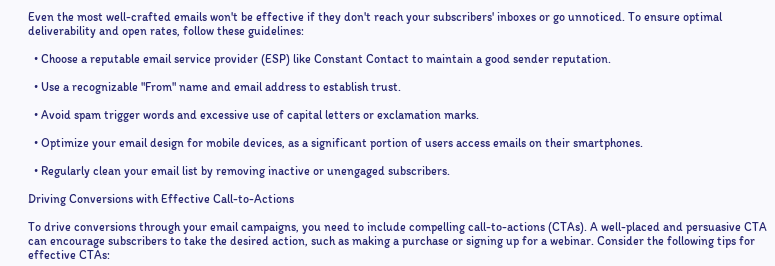Even the most well-crafted emails won't be effective if they don't reach your subscribers' inboxes or go unnoticed. To ensure optimal deliverability and open rates, follow these guidelines:

  • Choose a reputable email service provider (ESP) like Constant Contact to maintain a good sender reputation.

  • Use a recognizable "From" name and email address to establish trust.

  • Avoid spam trigger words and excessive use of capital letters or exclamation marks.

  • Optimize your email design for mobile devices, as a significant portion of users access emails on their smartphones.

  • Regularly clean your email list by removing inactive or unengaged subscribers.

Driving Conversions with Effective Call-to-Actions

To drive conversions through your email campaigns, you need to include compelling call-to-actions (CTAs). A well-placed and persuasive CTA can encourage subscribers to take the desired action, such as making a purchase or signing up for a webinar. Consider the following tips for effective CTAs: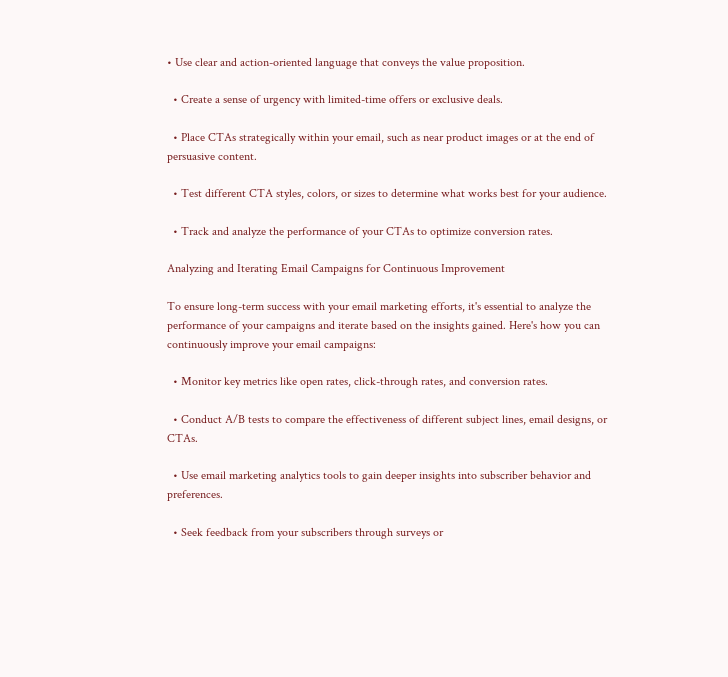• Use clear and action-oriented language that conveys the value proposition.

  • Create a sense of urgency with limited-time offers or exclusive deals.

  • Place CTAs strategically within your email, such as near product images or at the end of persuasive content.

  • Test different CTA styles, colors, or sizes to determine what works best for your audience.

  • Track and analyze the performance of your CTAs to optimize conversion rates.

Analyzing and Iterating Email Campaigns for Continuous Improvement

To ensure long-term success with your email marketing efforts, it's essential to analyze the performance of your campaigns and iterate based on the insights gained. Here's how you can continuously improve your email campaigns:

  • Monitor key metrics like open rates, click-through rates, and conversion rates.

  • Conduct A/B tests to compare the effectiveness of different subject lines, email designs, or CTAs.

  • Use email marketing analytics tools to gain deeper insights into subscriber behavior and preferences.

  • Seek feedback from your subscribers through surveys or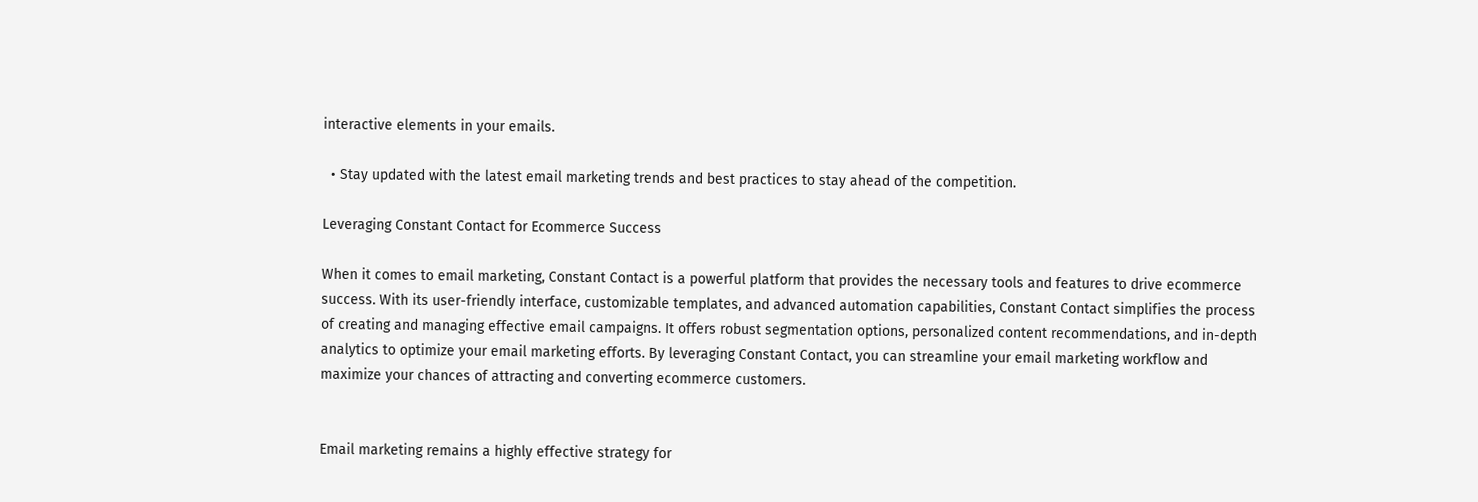interactive elements in your emails.

  • Stay updated with the latest email marketing trends and best practices to stay ahead of the competition.

Leveraging Constant Contact for Ecommerce Success

When it comes to email marketing, Constant Contact is a powerful platform that provides the necessary tools and features to drive ecommerce success. With its user-friendly interface, customizable templates, and advanced automation capabilities, Constant Contact simplifies the process of creating and managing effective email campaigns. It offers robust segmentation options, personalized content recommendations, and in-depth analytics to optimize your email marketing efforts. By leveraging Constant Contact, you can streamline your email marketing workflow and maximize your chances of attracting and converting ecommerce customers.


Email marketing remains a highly effective strategy for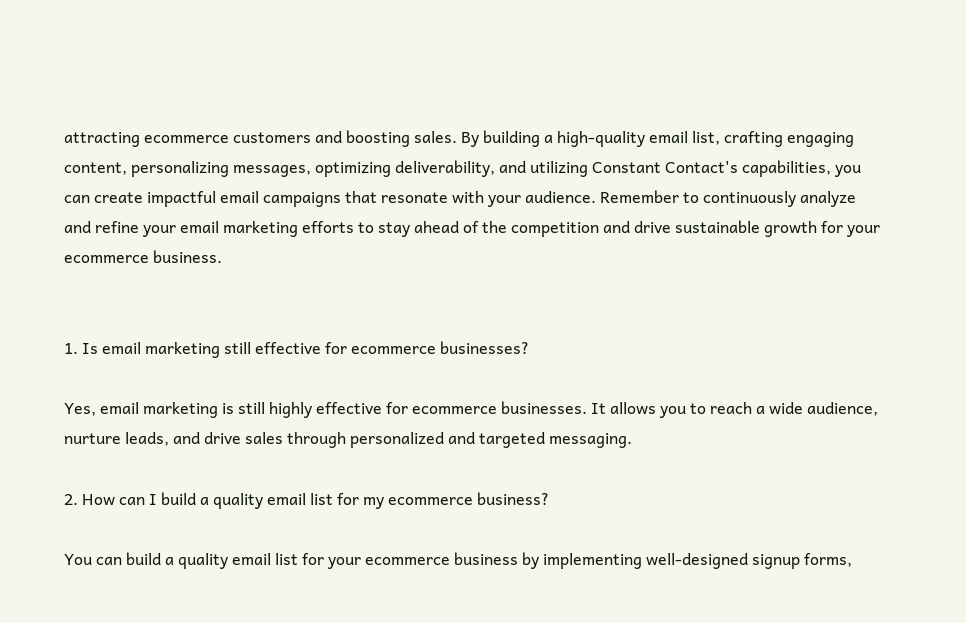attracting ecommerce customers and boosting sales. By building a high-quality email list, crafting engaging content, personalizing messages, optimizing deliverability, and utilizing Constant Contact's capabilities, you can create impactful email campaigns that resonate with your audience. Remember to continuously analyze and refine your email marketing efforts to stay ahead of the competition and drive sustainable growth for your ecommerce business.


1. Is email marketing still effective for ecommerce businesses?

Yes, email marketing is still highly effective for ecommerce businesses. It allows you to reach a wide audience, nurture leads, and drive sales through personalized and targeted messaging.

2. How can I build a quality email list for my ecommerce business?

You can build a quality email list for your ecommerce business by implementing well-designed signup forms,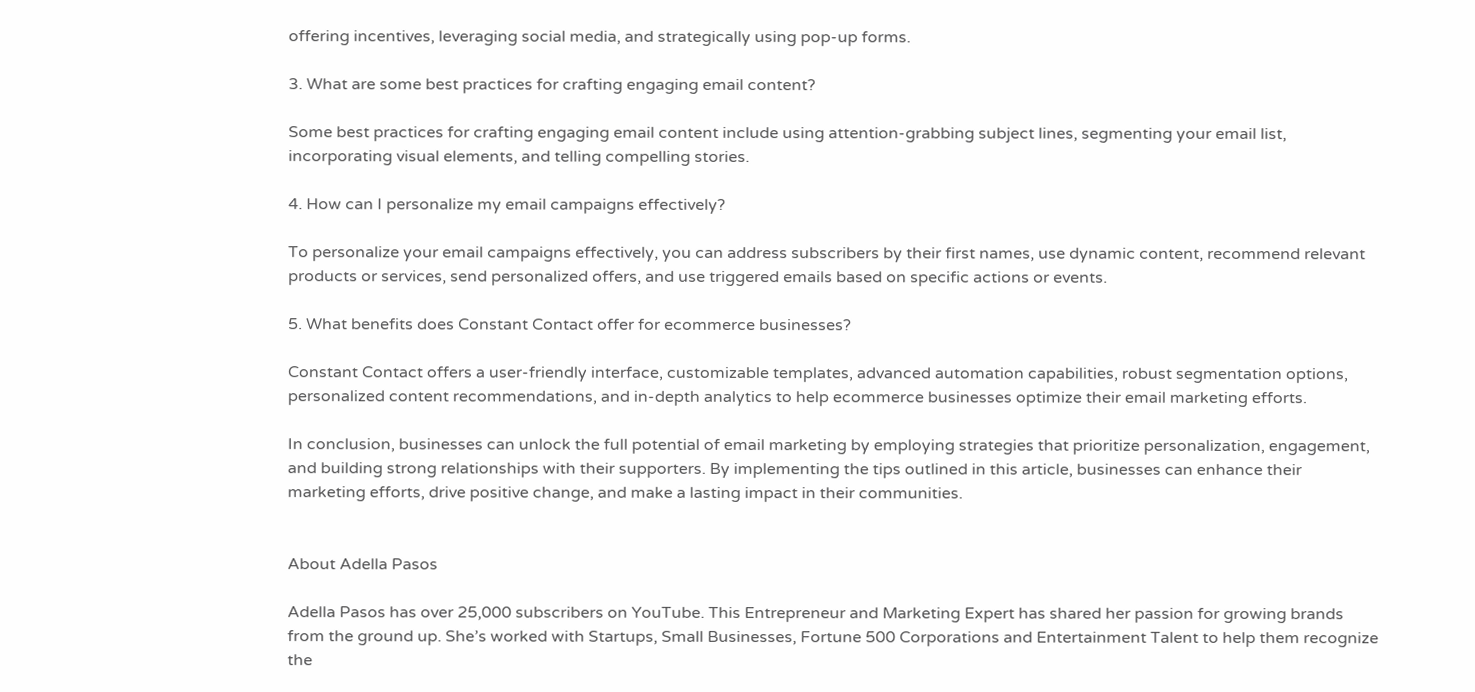offering incentives, leveraging social media, and strategically using pop-up forms.

3. What are some best practices for crafting engaging email content?

Some best practices for crafting engaging email content include using attention-grabbing subject lines, segmenting your email list, incorporating visual elements, and telling compelling stories.

4. How can I personalize my email campaigns effectively?

To personalize your email campaigns effectively, you can address subscribers by their first names, use dynamic content, recommend relevant products or services, send personalized offers, and use triggered emails based on specific actions or events.

5. What benefits does Constant Contact offer for ecommerce businesses?

Constant Contact offers a user-friendly interface, customizable templates, advanced automation capabilities, robust segmentation options, personalized content recommendations, and in-depth analytics to help ecommerce businesses optimize their email marketing efforts.

In conclusion, businesses can unlock the full potential of email marketing by employing strategies that prioritize personalization, engagement, and building strong relationships with their supporters. By implementing the tips outlined in this article, businesses can enhance their marketing efforts, drive positive change, and make a lasting impact in their communities.


About Adella Pasos

Adella Pasos has over 25,000 subscribers on YouTube. This Entrepreneur and Marketing Expert has shared her passion for growing brands from the ground up. She’s worked with Startups, Small Businesses, Fortune 500 Corporations and Entertainment Talent to help them recognize the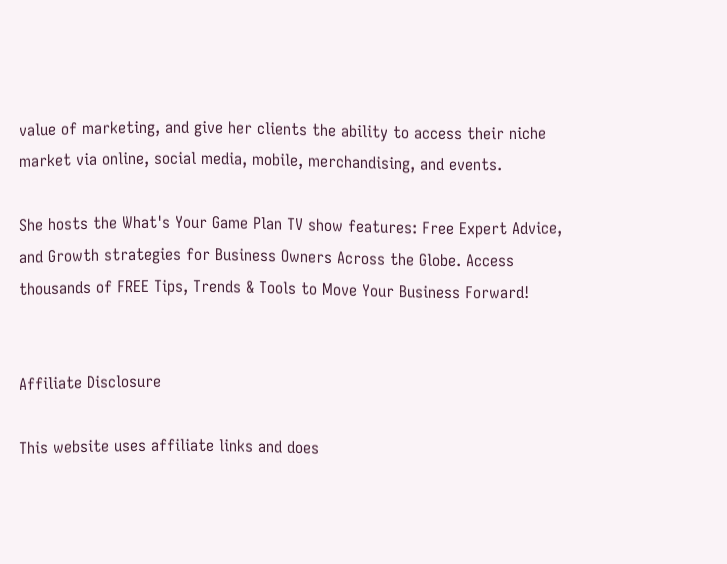value of marketing, and give her clients the ability to access their niche market via online, social media, mobile, merchandising, and events.

She hosts the What's Your Game Plan TV show features: Free Expert Advice, and Growth strategies for Business Owners Across the Globe. Access thousands of FREE Tips, Trends & Tools to Move Your Business Forward!


Affiliate Disclosure

This website uses affiliate links and does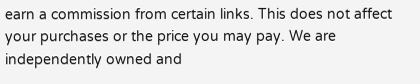earn a commission from certain links. This does not affect your purchases or the price you may pay. We are independently owned and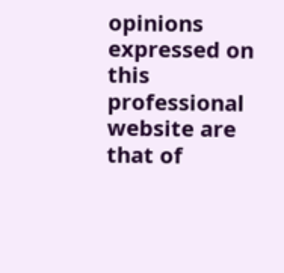opinions expressed on this professional website are that of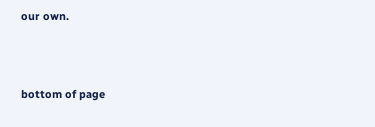our own.



bottom of page